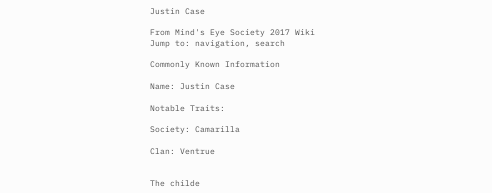Justin Case

From Mind's Eye Society 2017 Wiki
Jump to: navigation, search

Commonly Known Information

Name: Justin Case

Notable Traits:

Society: Camarilla

Clan: Ventrue


The childe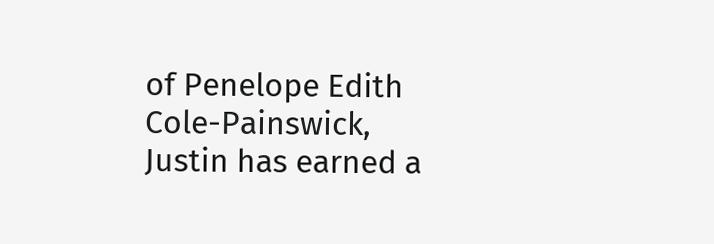of Penelope Edith Cole-Painswick, Justin has earned a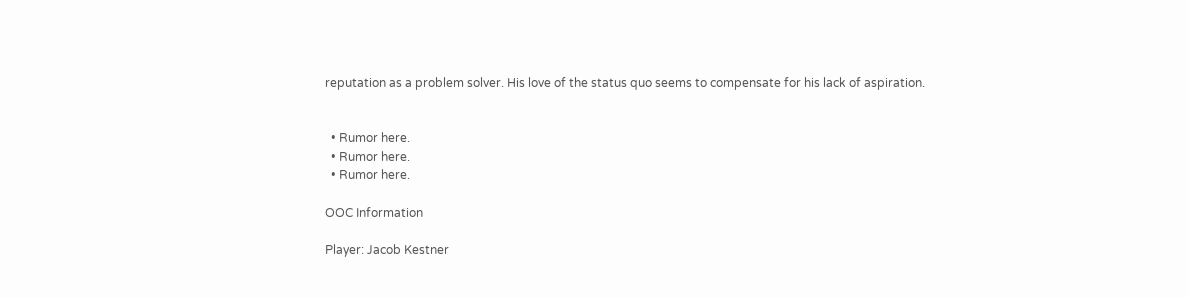reputation as a problem solver. His love of the status quo seems to compensate for his lack of aspiration.


  • Rumor here.
  • Rumor here.
  • Rumor here.

OOC Information

Player: Jacob Kestner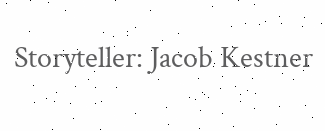Storyteller: Jacob Kestner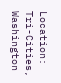Location: Tri-Cities, Washington